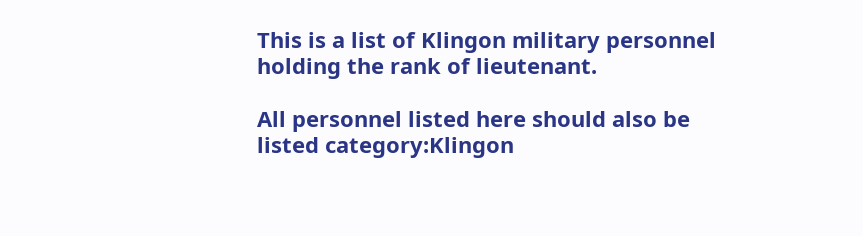This is a list of Klingon military personnel holding the rank of lieutenant.

All personnel listed here should also be listed category:Klingon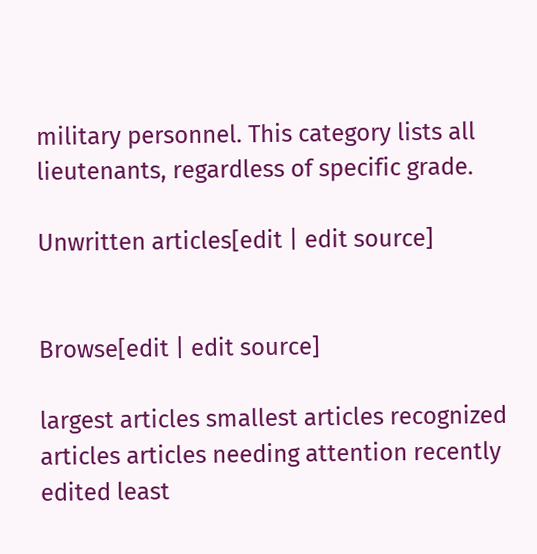military personnel. This category lists all lieutenants, regardless of specific grade.

Unwritten articles[edit | edit source]


Browse[edit | edit source]

largest articles smallest articles recognized articles articles needing attention recently edited least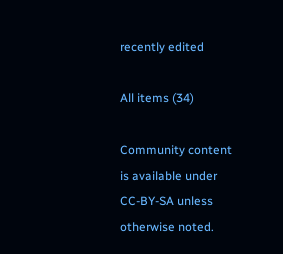recently edited

All items (34)

Community content is available under CC-BY-SA unless otherwise noted.